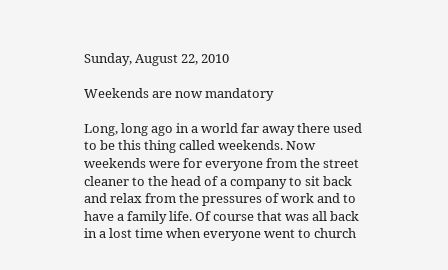Sunday, August 22, 2010

Weekends are now mandatory

Long, long ago in a world far away there used to be this thing called weekends. Now weekends were for everyone from the street cleaner to the head of a company to sit back and relax from the pressures of work and to have a family life. Of course that was all back in a lost time when everyone went to church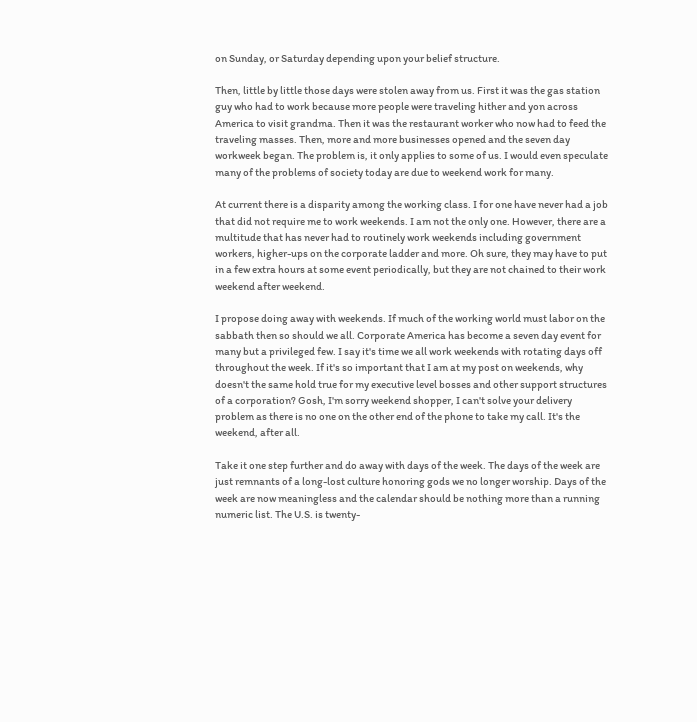on Sunday, or Saturday depending upon your belief structure.

Then, little by little those days were stolen away from us. First it was the gas station guy who had to work because more people were traveling hither and yon across America to visit grandma. Then it was the restaurant worker who now had to feed the traveling masses. Then, more and more businesses opened and the seven day workweek began. The problem is, it only applies to some of us. I would even speculate many of the problems of society today are due to weekend work for many.

At current there is a disparity among the working class. I for one have never had a job that did not require me to work weekends. I am not the only one. However, there are a multitude that has never had to routinely work weekends including government workers, higher-ups on the corporate ladder and more. Oh sure, they may have to put in a few extra hours at some event periodically, but they are not chained to their work weekend after weekend.

I propose doing away with weekends. If much of the working world must labor on the sabbath then so should we all. Corporate America has become a seven day event for many but a privileged few. I say it's time we all work weekends with rotating days off throughout the week. If it's so important that I am at my post on weekends, why doesn't the same hold true for my executive level bosses and other support structures of a corporation? Gosh, I'm sorry weekend shopper, I can't solve your delivery problem as there is no one on the other end of the phone to take my call. It's the weekend, after all.

Take it one step further and do away with days of the week. The days of the week are just remnants of a long-lost culture honoring gods we no longer worship. Days of the week are now meaningless and the calendar should be nothing more than a running numeric list. The U.S. is twenty-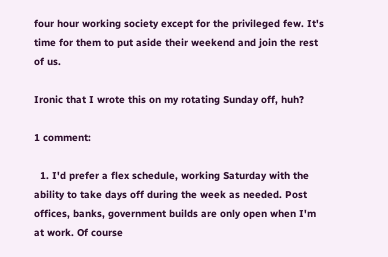four hour working society except for the privileged few. It's time for them to put aside their weekend and join the rest of us.

Ironic that I wrote this on my rotating Sunday off, huh?

1 comment:

  1. I'd prefer a flex schedule, working Saturday with the ability to take days off during the week as needed. Post offices, banks, government builds are only open when I'm at work. Of course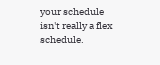your schedule isn't really a flex schedule.